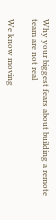Why your biggest fears about building a remote team are not real

We know moving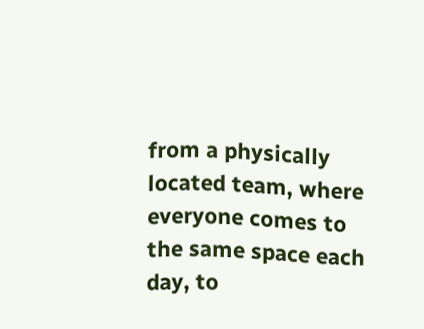from a physically located team, where everyone comes to the same space each day, to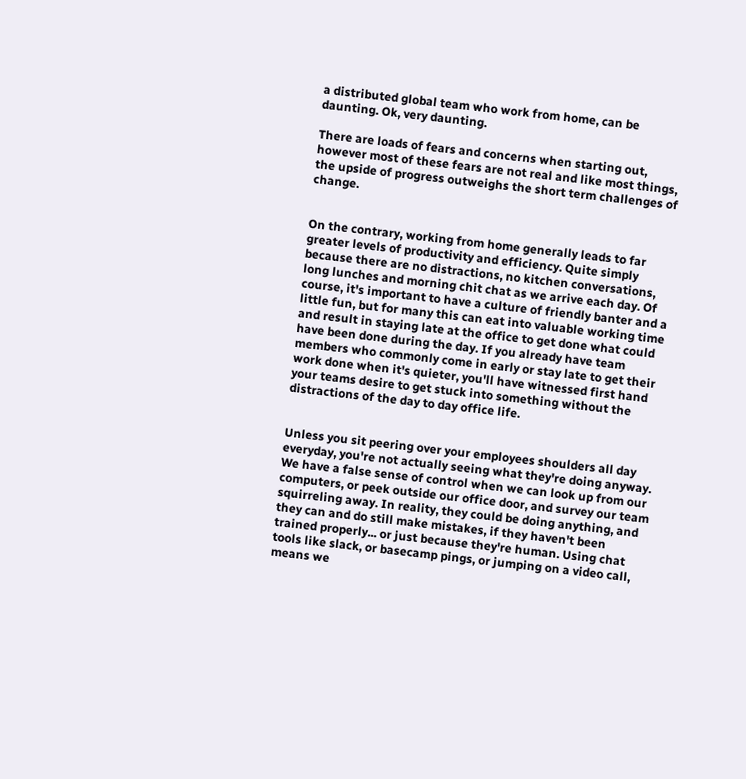a distributed global team who work from home, can be daunting. Ok, very daunting.

There are loads of fears and concerns when starting out, however most of these fears are not real and like most things, the upside of progress outweighs the short term challenges of change.


On the contrary, working from home generally leads to far greater levels of productivity and efficiency. Quite simply because there are no distractions, no kitchen conversations, long lunches and morning chit chat as we arrive each day. Of course, it's important to have a culture of friendly banter and a little fun, but for many this can eat into valuable working time and result in staying late at the office to get done what could have been done during the day. If you already have team members who commonly come in early or stay late to get their work done when it's quieter, you'll have witnessed first hand your teams desire to get stuck into something without the distractions of the day to day office life.


Unless you sit peering over your employees shoulders all day everyday, you're not actually seeing what they're doing anyway. We have a false sense of control when we can look up from our computers, or peek outside our office door, and survey our team squirreling away. In reality, they could be doing anything, and they can and do still make mistakes, if they haven't been trained properly... or just because they're human. Using chat tools like slack, or basecamp pings, or jumping on a video call, means we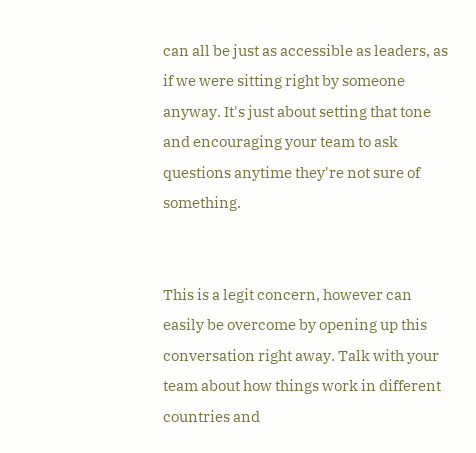can all be just as accessible as leaders, as if we were sitting right by someone anyway. It's just about setting that tone and encouraging your team to ask questions anytime they're not sure of something.


This is a legit concern, however can easily be overcome by opening up this conversation right away. Talk with your team about how things work in different countries and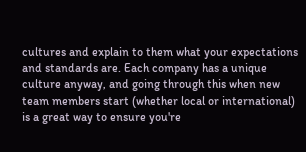cultures and explain to them what your expectations and standards are. Each company has a unique culture anyway, and going through this when new team members start (whether local or international) is a great way to ensure you're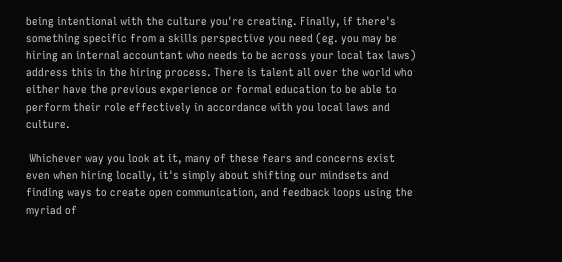being intentional with the culture you're creating. Finally, if there's something specific from a skills perspective you need (eg. you may be hiring an internal accountant who needs to be across your local tax laws) address this in the hiring process. There is talent all over the world who either have the previous experience or formal education to be able to perform their role effectively in accordance with you local laws and culture.

 Whichever way you look at it, many of these fears and concerns exist even when hiring locally, it's simply about shifting our mindsets and finding ways to create open communication, and feedback loops using the myriad of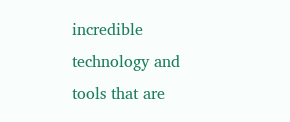incredible technology and tools that are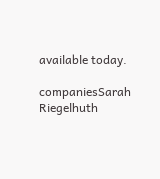available today.

companiesSarah Riegelhuth